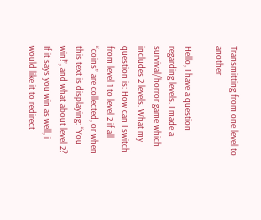Transmitting from one level to another

Hello, I have a question regarding levels. I made a survival/horror game which includes 2 levels. What my question is: How can I switch from level 1 to level 2 if all “coins” are collected, or when this text is displaying: “You win!”, and what about level 2? If it says you win as well, i would like it to redirect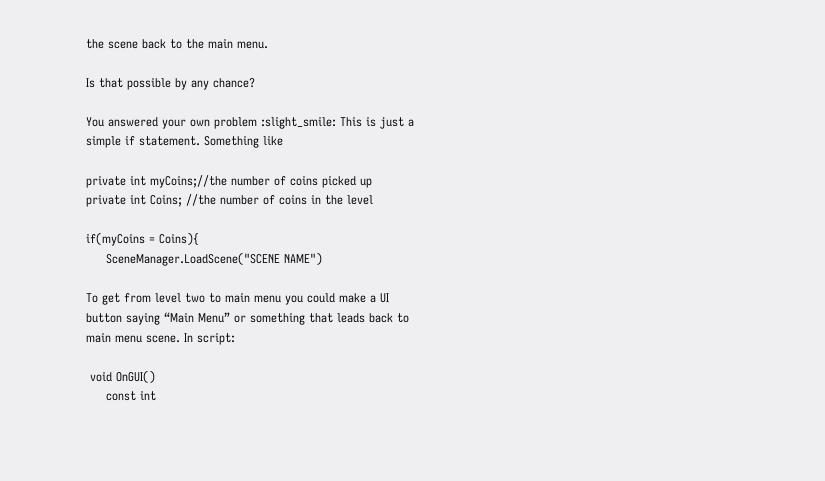the scene back to the main menu.

Is that possible by any chance?

You answered your own problem :slight_smile: This is just a simple if statement. Something like

private int myCoins;//the number of coins picked up
private int Coins; //the number of coins in the level

if(myCoins = Coins){
     SceneManager.LoadScene("SCENE NAME")

To get from level two to main menu you could make a UI button saying “Main Menu” or something that leads back to main menu scene. In script:

 void OnGUI()
     const int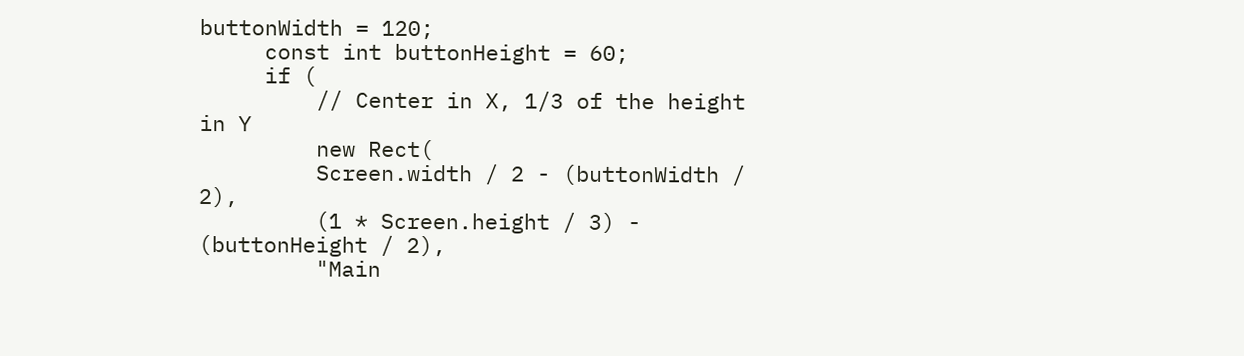buttonWidth = 120;
     const int buttonHeight = 60;
     if (
         // Center in X, 1/3 of the height in Y
         new Rect(
         Screen.width / 2 - (buttonWidth / 2),
         (1 * Screen.height / 3) - (buttonHeight / 2),
         "Main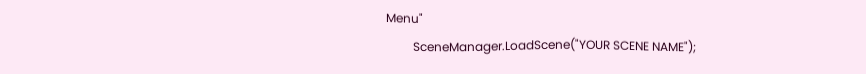Menu"
         SceneManager.LoadScene("YOUR SCENE NAME");